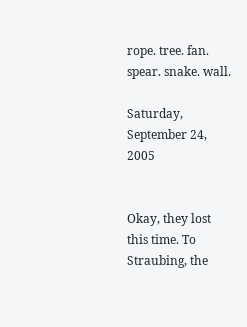rope. tree. fan. spear. snake. wall.

Saturday, September 24, 2005


Okay, they lost this time. To Straubing, the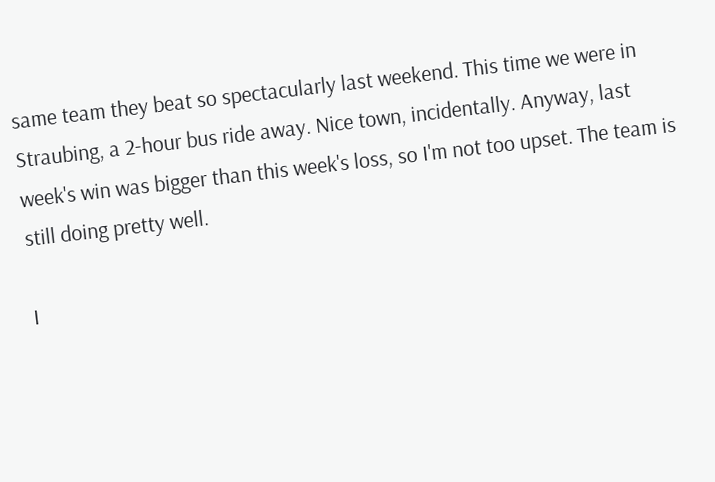same team they beat so spectacularly last weekend. This time we were in Straubing, a 2-hour bus ride away. Nice town, incidentally. Anyway, last week's win was bigger than this week's loss, so I'm not too upset. The team is still doing pretty well.

I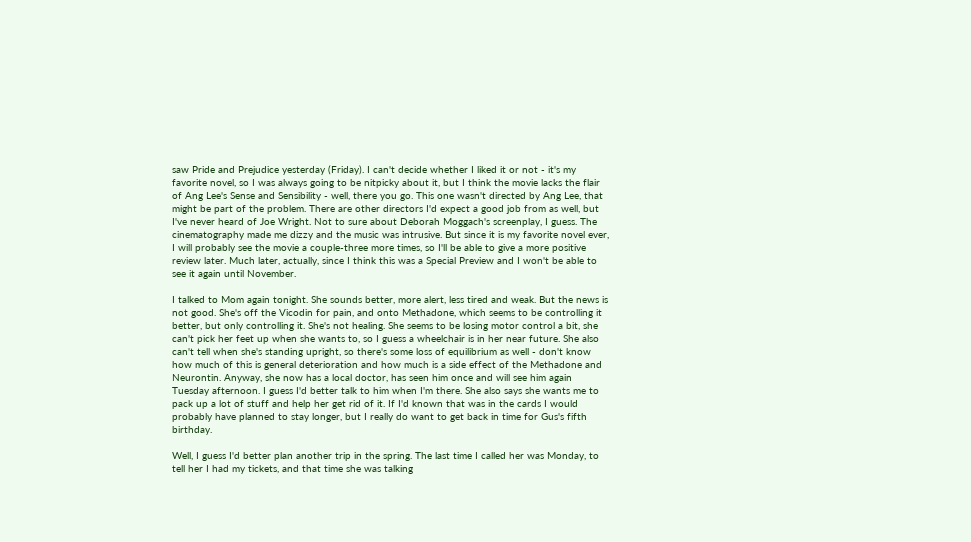saw Pride and Prejudice yesterday (Friday). I can't decide whether I liked it or not - it's my favorite novel, so I was always going to be nitpicky about it, but I think the movie lacks the flair of Ang Lee's Sense and Sensibility - well, there you go. This one wasn't directed by Ang Lee, that might be part of the problem. There are other directors I'd expect a good job from as well, but I've never heard of Joe Wright. Not to sure about Deborah Moggach's screenplay, I guess. The cinematography made me dizzy and the music was intrusive. But since it is my favorite novel ever, I will probably see the movie a couple-three more times, so I'll be able to give a more positive review later. Much later, actually, since I think this was a Special Preview and I won't be able to see it again until November.

I talked to Mom again tonight. She sounds better, more alert, less tired and weak. But the news is not good. She's off the Vicodin for pain, and onto Methadone, which seems to be controlling it better, but only controlling it. She's not healing. She seems to be losing motor control a bit, she can't pick her feet up when she wants to, so I guess a wheelchair is in her near future. She also can't tell when she's standing upright, so there's some loss of equilibrium as well - don't know how much of this is general deterioration and how much is a side effect of the Methadone and Neurontin. Anyway, she now has a local doctor, has seen him once and will see him again Tuesday afternoon. I guess I'd better talk to him when I'm there. She also says she wants me to pack up a lot of stuff and help her get rid of it. If I'd known that was in the cards I would probably have planned to stay longer, but I really do want to get back in time for Gus's fifth birthday.

Well, I guess I'd better plan another trip in the spring. The last time I called her was Monday, to tell her I had my tickets, and that time she was talking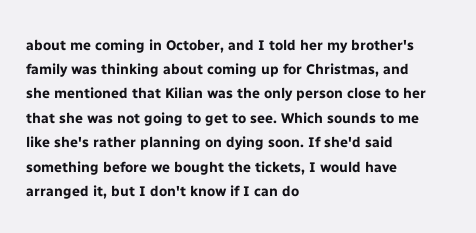about me coming in October, and I told her my brother's family was thinking about coming up for Christmas, and she mentioned that Kilian was the only person close to her that she was not going to get to see. Which sounds to me like she's rather planning on dying soon. If she'd said something before we bought the tickets, I would have arranged it, but I don't know if I can do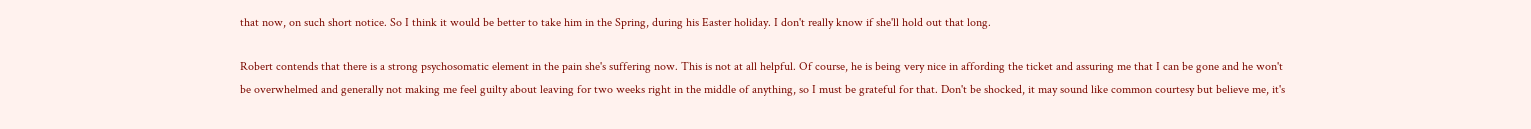that now, on such short notice. So I think it would be better to take him in the Spring, during his Easter holiday. I don't really know if she'll hold out that long.

Robert contends that there is a strong psychosomatic element in the pain she's suffering now. This is not at all helpful. Of course, he is being very nice in affording the ticket and assuring me that I can be gone and he won't be overwhelmed and generally not making me feel guilty about leaving for two weeks right in the middle of anything, so I must be grateful for that. Don't be shocked, it may sound like common courtesy but believe me, it's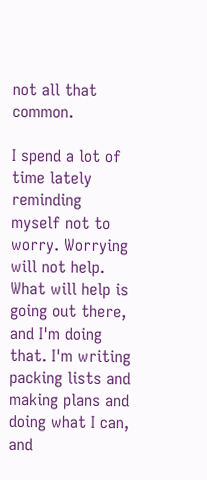not all that common.

I spend a lot of time lately reminding myself not to worry. Worrying will not help. What will help is going out there, and I'm doing that. I'm writing packing lists and making plans and doing what I can, and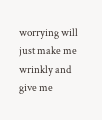worrying will just make me wrinkly and give me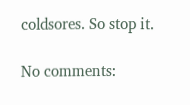coldsores. So stop it.

No comments: